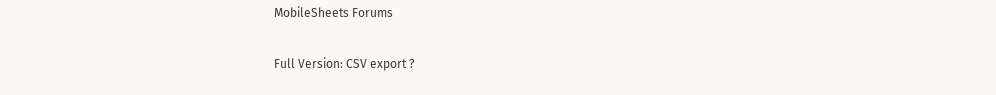MobileSheets Forums

Full Version: CSV export ?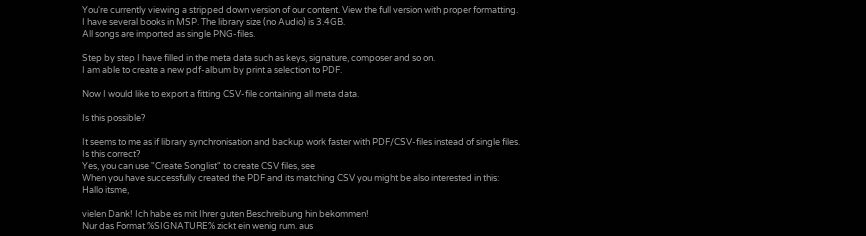You're currently viewing a stripped down version of our content. View the full version with proper formatting.
I have several books in MSP. The library size (no Audio) is 3.4GB.
All songs are imported as single PNG-files.

Step by step I have filled in the meta data such as keys, signature, composer and so on.
I am able to create a new pdf-album by print a selection to PDF.

Now I would like to export a fitting CSV-file containing all meta data.

Is this possible?

It seems to me as if library synchronisation and backup work faster with PDF/CSV-files instead of single files.
Is this correct?
Yes, you can use "Create Songlist" to create CSV files, see
When you have successfully created the PDF and its matching CSV you might be also interested in this:
Hallo itsme,

vielen Dank! Ich habe es mit Ihrer guten Beschreibung hin bekommen!
Nur das Format %SIGNATURE% zickt ein wenig rum. aus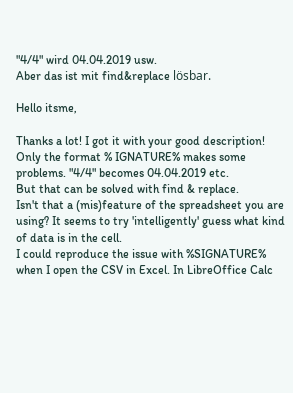"4/4" wird 04.04.2019 usw.
Aber das ist mit find&replace lösbar.

Hello itsme,

Thanks a lot! I got it with your good description!
Only the format % IGNATURE% makes some problems. "4/4" becomes 04.04.2019 etc.
But that can be solved with find & replace.
Isn't that a (mis)feature of the spreadsheet you are using? It seems to try 'intelligently' guess what kind of data is in the cell.
I could reproduce the issue with %SIGNATURE% when I open the CSV in Excel. In LibreOffice Calc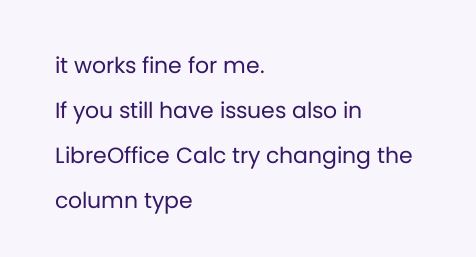it works fine for me.
If you still have issues also in LibreOffice Calc try changing the column type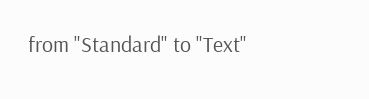from "Standard" to "Text"